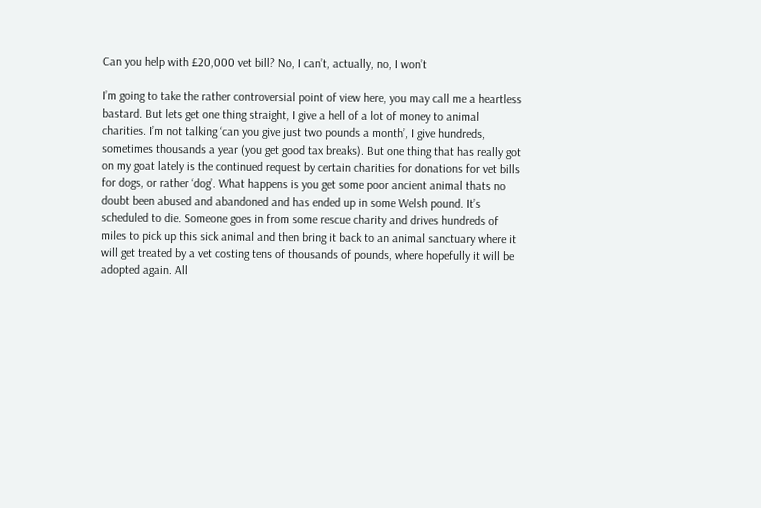Can you help with £20,000 vet bill? No, I can’t, actually, no, I won’t

I’m going to take the rather controversial point of view here, you may call me a heartless bastard. But lets get one thing straight, I give a hell of a lot of money to animal charities. I’m not talking ‘can you give just two pounds a month’, I give hundreds, sometimes thousands a year (you get good tax breaks). But one thing that has really got on my goat lately is the continued request by certain charities for donations for vet bills for dogs, or rather ‘dog’. What happens is you get some poor ancient animal thats no doubt been abused and abandoned and has ended up in some Welsh pound. It’s scheduled to die. Someone goes in from some rescue charity and drives hundreds of miles to pick up this sick animal and then bring it back to an animal sanctuary where it will get treated by a vet costing tens of thousands of pounds, where hopefully it will be adopted again. All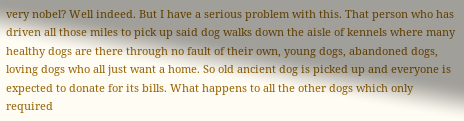very nobel? Well indeed. But I have a serious problem with this. That person who has driven all those miles to pick up said dog walks down the aisle of kennels where many healthy dogs are there through no fault of their own, young dogs, abandoned dogs, loving dogs who all just want a home. So old ancient dog is picked up and everyone is expected to donate for its bills. What happens to all the other dogs which only required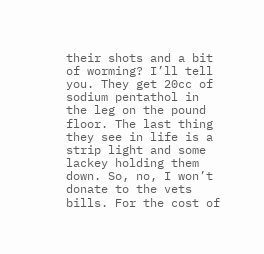their shots and a bit of worming? I’ll tell you. They get 20cc of sodium pentathol in the leg on the pound floor. The last thing they see in life is a strip light and some lackey holding them down. So, no, I won’t donate to the vets bills. For the cost of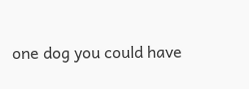one dog you could have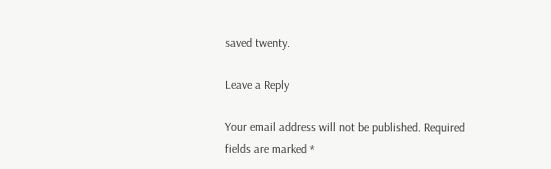saved twenty.

Leave a Reply

Your email address will not be published. Required fields are marked *